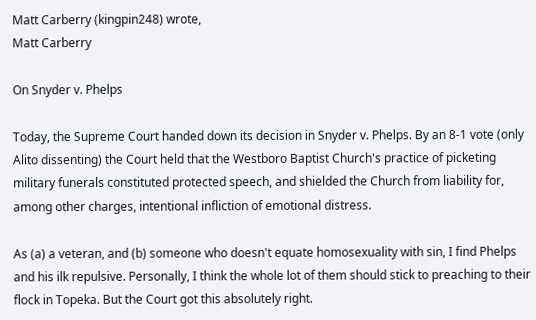Matt Carberry (kingpin248) wrote,
Matt Carberry

On Snyder v. Phelps

Today, the Supreme Court handed down its decision in Snyder v. Phelps. By an 8-1 vote (only Alito dissenting) the Court held that the Westboro Baptist Church's practice of picketing military funerals constituted protected speech, and shielded the Church from liability for, among other charges, intentional infliction of emotional distress.

As (a) a veteran, and (b) someone who doesn't equate homosexuality with sin, I find Phelps and his ilk repulsive. Personally, I think the whole lot of them should stick to preaching to their flock in Topeka. But the Court got this absolutely right.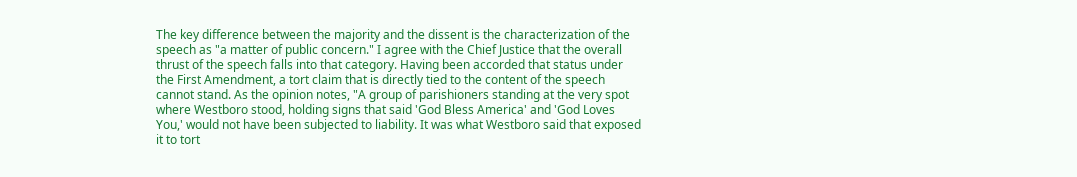The key difference between the majority and the dissent is the characterization of the speech as "a matter of public concern." I agree with the Chief Justice that the overall thrust of the speech falls into that category. Having been accorded that status under the First Amendment, a tort claim that is directly tied to the content of the speech cannot stand. As the opinion notes, "A group of parishioners standing at the very spot where Westboro stood, holding signs that said 'God Bless America' and 'God Loves You,' would not have been subjected to liability. It was what Westboro said that exposed it to tort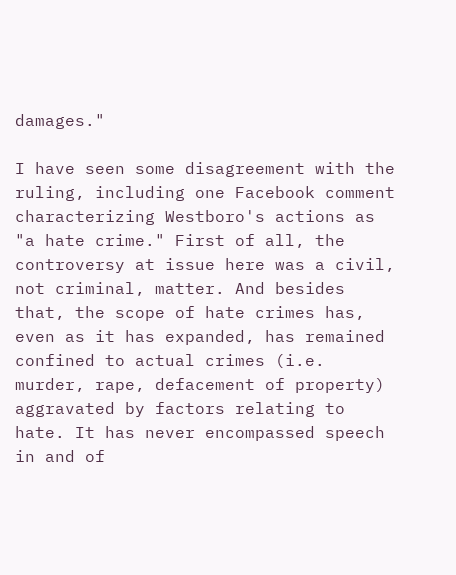damages."

I have seen some disagreement with the ruling, including one Facebook comment characterizing Westboro's actions as "a hate crime." First of all, the controversy at issue here was a civil, not criminal, matter. And besides that, the scope of hate crimes has, even as it has expanded, has remained confined to actual crimes (i.e. murder, rape, defacement of property) aggravated by factors relating to hate. It has never encompassed speech in and of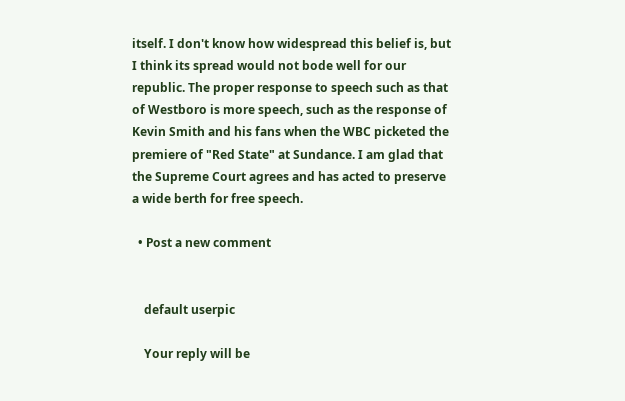itself. I don't know how widespread this belief is, but I think its spread would not bode well for our republic. The proper response to speech such as that of Westboro is more speech, such as the response of Kevin Smith and his fans when the WBC picketed the premiere of "Red State" at Sundance. I am glad that the Supreme Court agrees and has acted to preserve a wide berth for free speech.

  • Post a new comment


    default userpic

    Your reply will be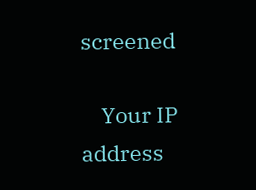screened

    Your IP address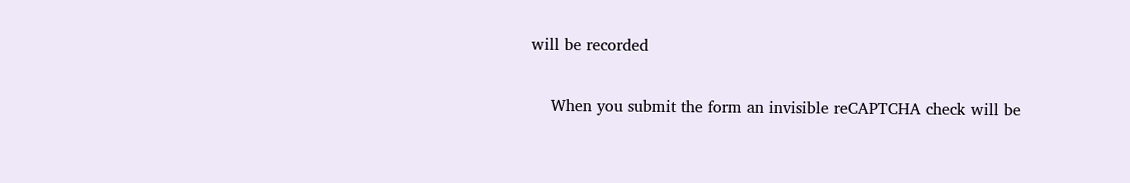will be recorded

    When you submit the form an invisible reCAPTCHA check will be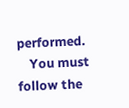performed.
    You must follow the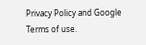Privacy Policy and Google Terms of use.